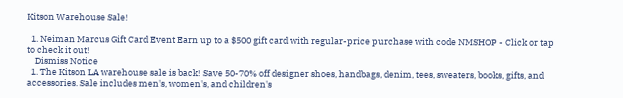Kitson Warehouse Sale!

  1. Neiman Marcus Gift Card Event Earn up to a $500 gift card with regular-price purchase with code NMSHOP - Click or tap to check it out!
    Dismiss Notice
  1. The Kitson LA warehouse sale is back! Save 50-70% off designer shoes, handbags, denim, tees, sweaters, books, gifts, and accessories. Sale includes men's, women's, and children's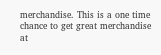merchandise. This is a one time chance to get great merchandise at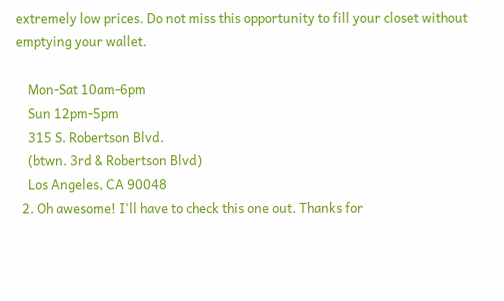extremely low prices. Do not miss this opportunity to fill your closet without emptying your wallet.

    Mon-Sat 10am-6pm
    Sun 12pm-5pm
    315 S. Robertson Blvd.
    (btwn. 3rd & Robertson Blvd)
    Los Angeles, CA 90048
  2. Oh awesome! I'll have to check this one out. Thanks for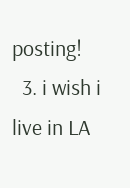posting!
  3. i wish i live in LA